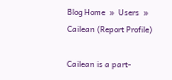Blog Home  »  Users  »  Cailean (Report Profile)

Cailean is a part-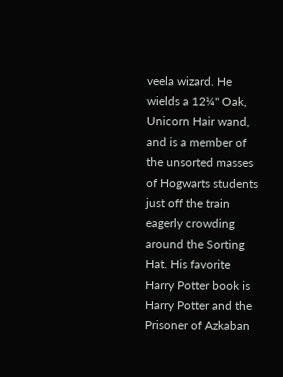veela wizard. He wields a 12¼" Oak, Unicorn Hair wand, and is a member of the unsorted masses of Hogwarts students just off the train eagerly crowding around the Sorting Hat. His favorite Harry Potter book is Harry Potter and the Prisoner of Azkaban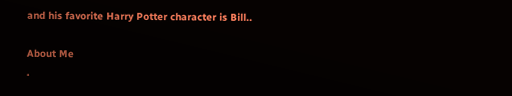and his favorite Harry Potter character is Bill..

About Me
.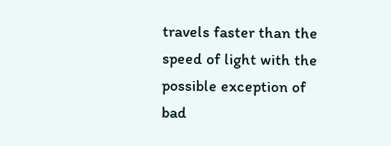travels faster than the speed of light with the possible exception of bad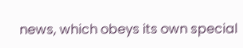news, which obeys its own special